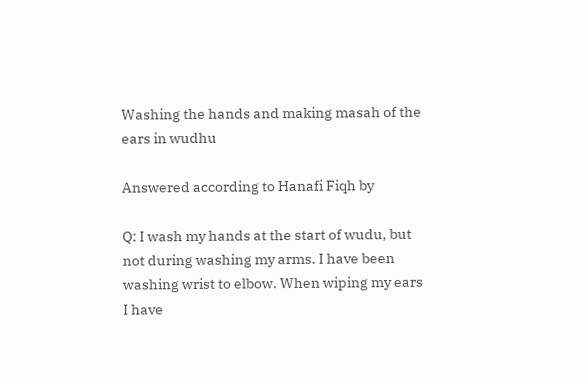Washing the hands and making masah of the ears in wudhu

Answered according to Hanafi Fiqh by

Q: I wash my hands at the start of wudu, but not during washing my arms. I have been washing wrist to elbow. When wiping my ears I have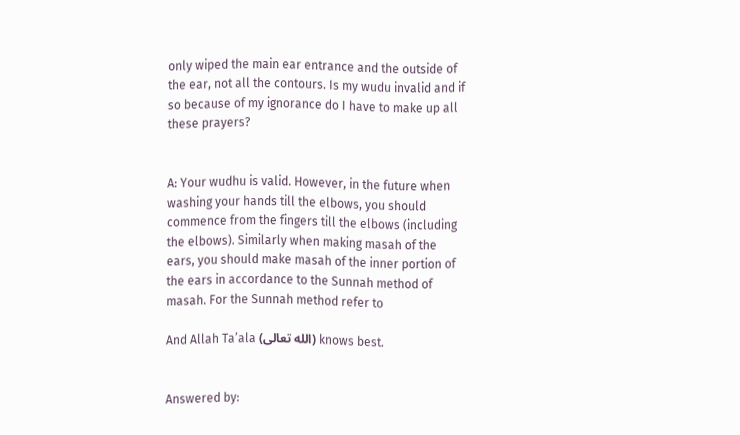only wiped the main ear entrance and the outside of the ear, not all the contours. Is my wudu invalid and if so because of my ignorance do I have to make up all these prayers?


A: Your wudhu is valid. However, in the future when washing your hands till the elbows, you should commence from the fingers till the elbows (including the elbows). Similarly when making masah of the ears, you should make masah of the inner portion of the ears in accordance to the Sunnah method of masah. For the Sunnah method refer to

And Allah Ta’ala (الله تعالى) knows best.


Answered by: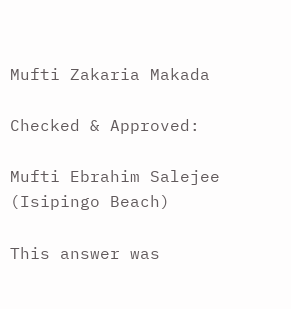Mufti Zakaria Makada

Checked & Approved:

Mufti Ebrahim Salejee (Isipingo Beach)

This answer was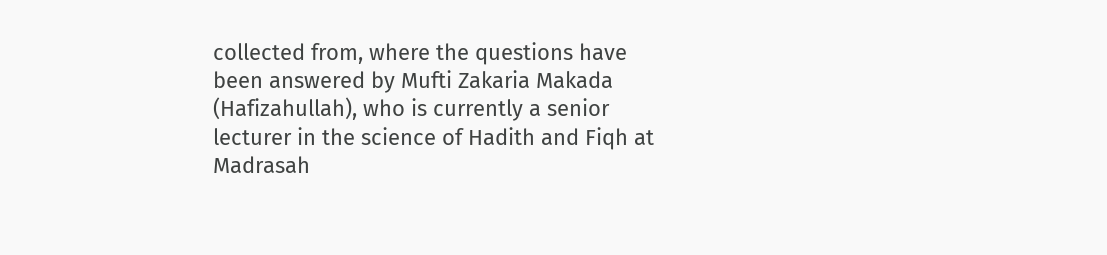collected from, where the questions have been answered by Mufti Zakaria Makada (Hafizahullah), who is currently a senior lecturer in the science of Hadith and Fiqh at Madrasah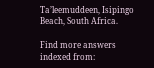Ta’leemuddeen, Isipingo Beach, South Africa.

Find more answers indexed from: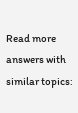Read more answers with similar topics: